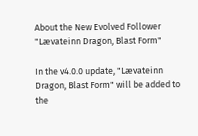About the New Evolved Follower "Lævateinn Dragon, Blast Form"

In the v4.0.0 update, "Lævateinn Dragon, Blast Form" will be added to the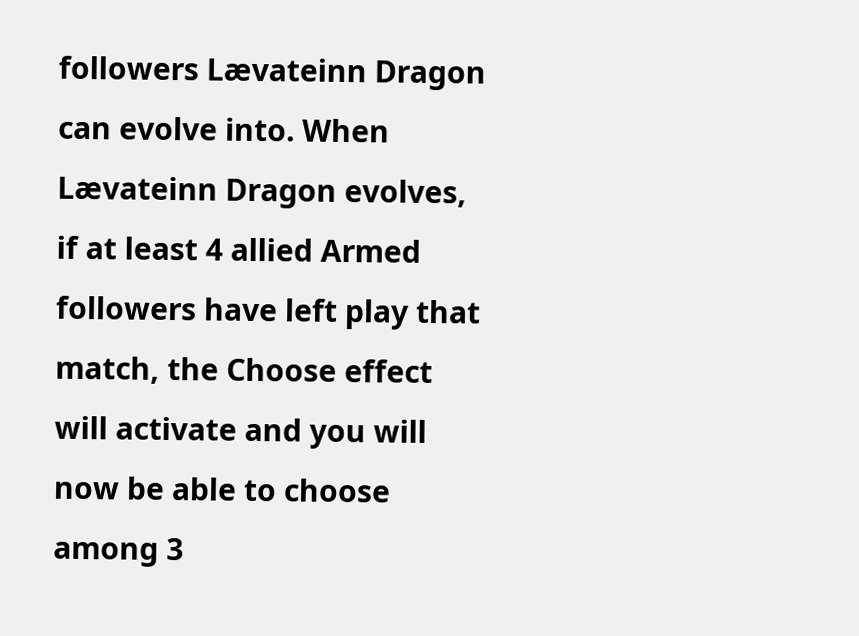followers Lævateinn Dragon can evolve into. When Lævateinn Dragon evolves, if at least 4 allied Armed followers have left play that match, the Choose effect will activate and you will now be able to choose among 3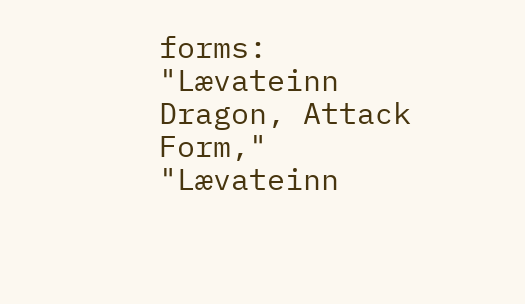forms: "Lævateinn Dragon, Attack Form," "Lævateinn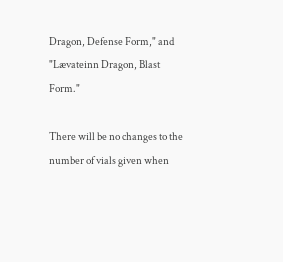Dragon, Defense Form," and "Lævateinn Dragon, Blast Form."

There will be no changes to the number of vials given when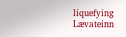liquefying Lævateinn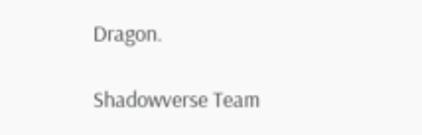Dragon.

Shadowverse Team